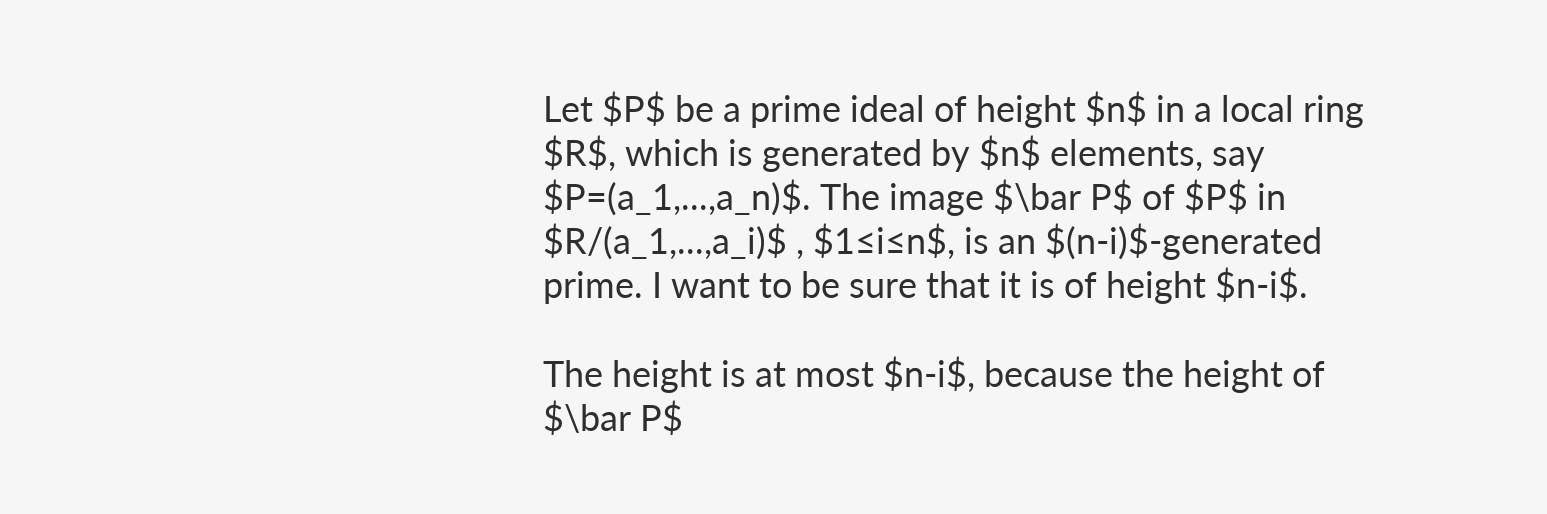Let $P$ be a prime ideal of height $n$ in a local ring $R$, which is generated by $n$ elements, say $P=(a_1,...,a_n)$. The image $\bar P$ of $P$ in $R/(a_1,...,a_i)$ , $1≤i≤n$, is an $(n-i)$-generated prime. I want to be sure that it is of height $n-i$.

The height is at most $n-i$, because the height of $\bar P$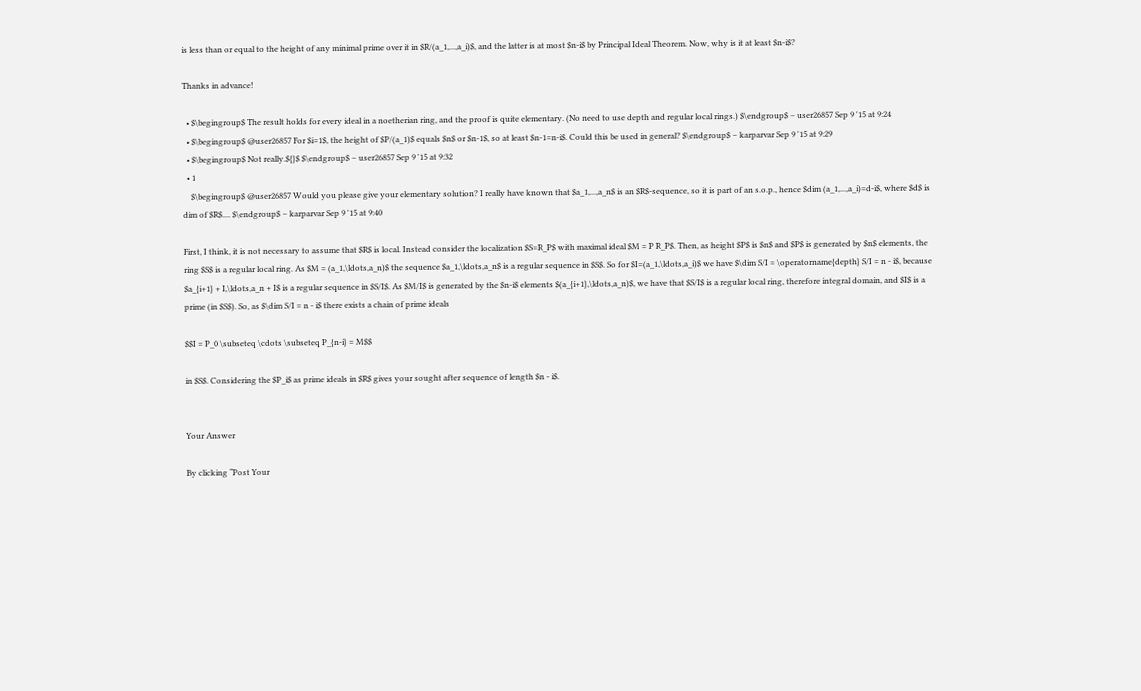is less than or equal to the height of any minimal prime over it in $R/(a_1,...,a_i)$, and the latter is at most $n-i$ by Principal Ideal Theorem. Now, why is it at least $n-i$?

Thanks in advance!

  • $\begingroup$ The result holds for every ideal in a noetherian ring, and the proof is quite elementary. (No need to use depth and regular local rings.) $\endgroup$ – user26857 Sep 9 '15 at 9:24
  • $\begingroup$ @user26857 For $i=1$, the height of $P/(a_1)$ equals $n$ or $n-1$, so at least $n-1=n-i$. Could this be used in general? $\endgroup$ – karparvar Sep 9 '15 at 9:29
  • $\begingroup$ Not really.${}$ $\endgroup$ – user26857 Sep 9 '15 at 9:32
  • 1
    $\begingroup$ @user26857 Would you please give your elementary solution? I really have known that $a_1,...,a_n$ is an $R$-sequence, so it is part of an s.o.p., hence $dim (a_1,...,a_i)=d-i$, where $d$ is dim of $R$.... $\endgroup$ – karparvar Sep 9 '15 at 9:40

First, I think, it is not necessary to assume that $R$ is local. Instead consider the localization $S=R_P$ with maximal ideal $M = P R_P$. Then, as height $P$ is $n$ and $P$ is generated by $n$ elements, the ring $S$ is a regular local ring. As $M = (a_1,\ldots,a_n)$ the sequence $a_1,\ldots,a_n$ is a regular sequence in $S$. So for $I=(a_1,\ldots,a_i)$ we have $\dim S/I = \operatorname{depth} S/I = n - i$, because $a_{i+1} + I,\ldots,a_n + I$ is a regular sequence in $S/I$. As $M/I$ is generated by the $n-i$ elements $(a_{i+1},\ldots,a_n)$, we have that $S/I$ is a regular local ring, therefore integral domain, and $I$ is a prime (in $S$). So, as $\dim S/I = n - i$ there exists a chain of prime ideals

$$I = P_0 \subseteq \cdots \subseteq P_{n-i} = M$$

in $S$. Considering the $P_i$ as prime ideals in $R$ gives your sought after sequence of length $n - i$.


Your Answer

By clicking “Post Your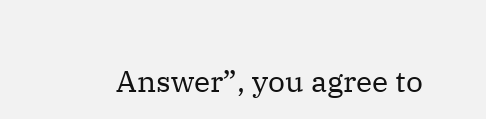Answer”, you agree to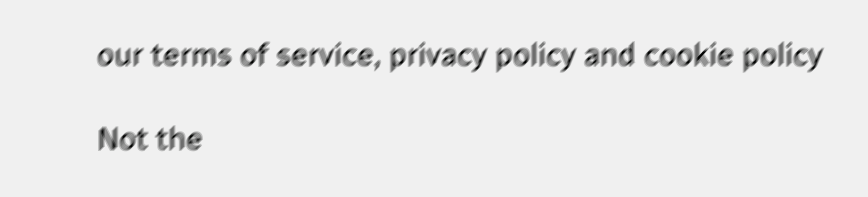our terms of service, privacy policy and cookie policy

Not the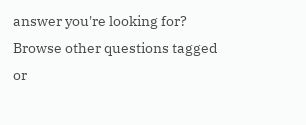answer you're looking for? Browse other questions tagged or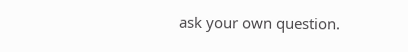ask your own question.